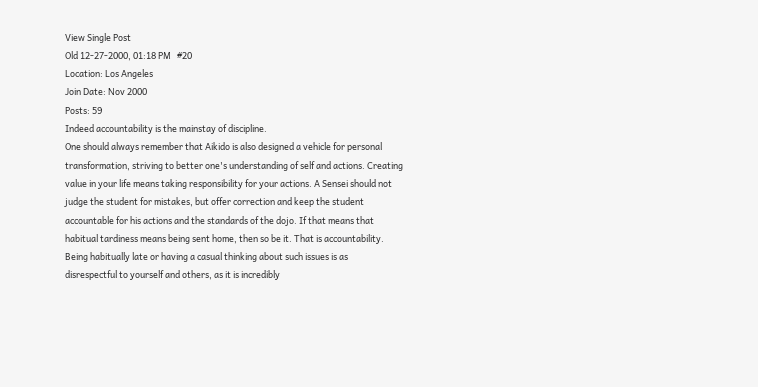View Single Post
Old 12-27-2000, 01:18 PM   #20
Location: Los Angeles
Join Date: Nov 2000
Posts: 59
Indeed accountability is the mainstay of discipline.
One should always remember that Aikido is also designed a vehicle for personal
transformation, striving to better one's understanding of self and actions. Creating
value in your life means taking responsibility for your actions. A Sensei should not
judge the student for mistakes, but offer correction and keep the student
accountable for his actions and the standards of the dojo. If that means that
habitual tardiness means being sent home, then so be it. That is accountability.
Being habitually late or having a casual thinking about such issues is as
disrespectful to yourself and others, as it is incredibly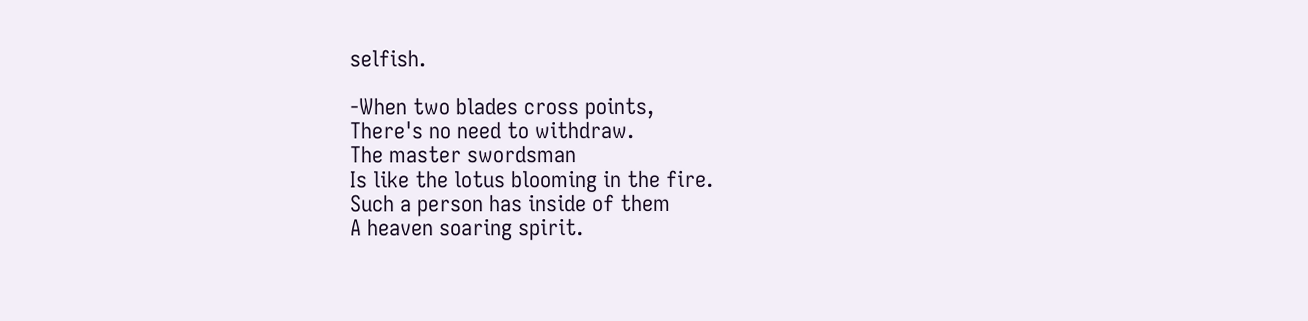selfish.

-When two blades cross points,
There's no need to withdraw.
The master swordsman
Is like the lotus blooming in the fire.
Such a person has inside of them
A heaven soaring spirit.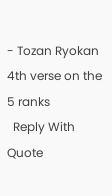- Tozan Ryokan
4th verse on the 5 ranks
  Reply With Quote